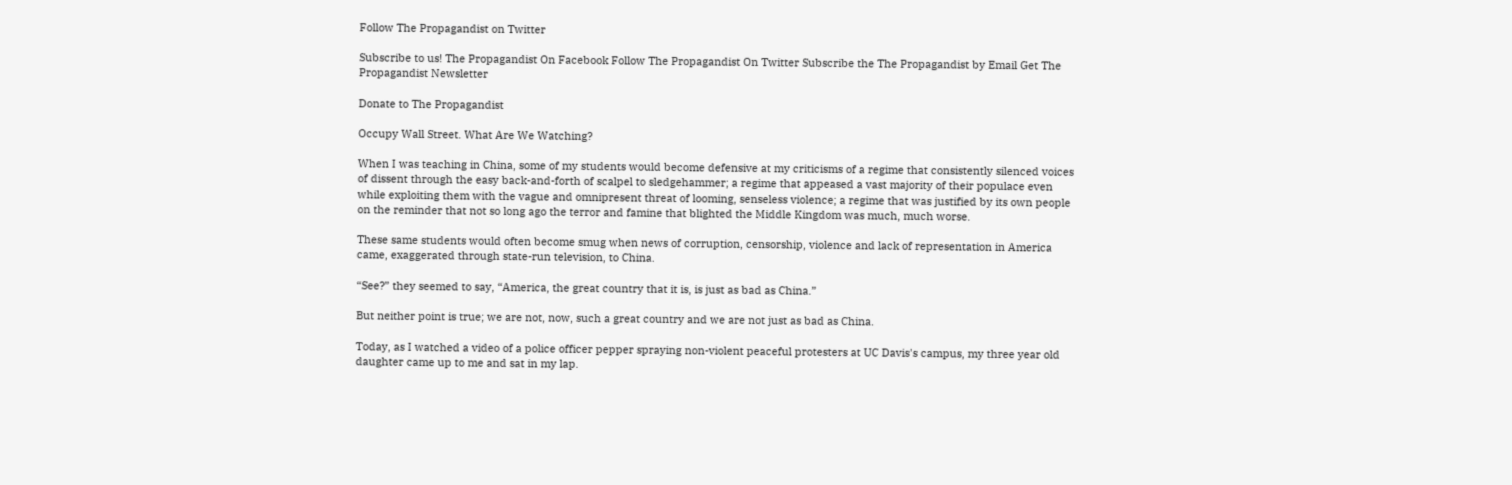Follow The Propagandist on Twitter

Subscribe to us! The Propagandist On Facebook Follow The Propagandist On Twitter Subscribe the The Propagandist by Email Get The Propagandist Newsletter

Donate to The Propagandist

Occupy Wall Street. What Are We Watching?

When I was teaching in China, some of my students would become defensive at my criticisms of a regime that consistently silenced voices of dissent through the easy back-and-forth of scalpel to sledgehammer; a regime that appeased a vast majority of their populace even while exploiting them with the vague and omnipresent threat of looming, senseless violence; a regime that was justified by its own people on the reminder that not so long ago the terror and famine that blighted the Middle Kingdom was much, much worse.

These same students would often become smug when news of corruption, censorship, violence and lack of representation in America came, exaggerated through state-run television, to China.

“See?” they seemed to say, “America, the great country that it is, is just as bad as China.”

But neither point is true; we are not, now, such a great country and we are not just as bad as China.

Today, as I watched a video of a police officer pepper spraying non-violent peaceful protesters at UC Davis's campus, my three year old daughter came up to me and sat in my lap.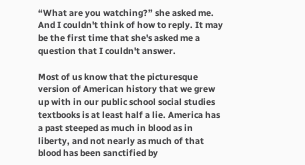“What are you watching?” she asked me. And I couldn't think of how to reply. It may be the first time that she's asked me a question that I couldn't answer.

Most of us know that the picturesque version of American history that we grew up with in our public school social studies textbooks is at least half a lie. America has a past steeped as much in blood as in liberty, and not nearly as much of that blood has been sanctified by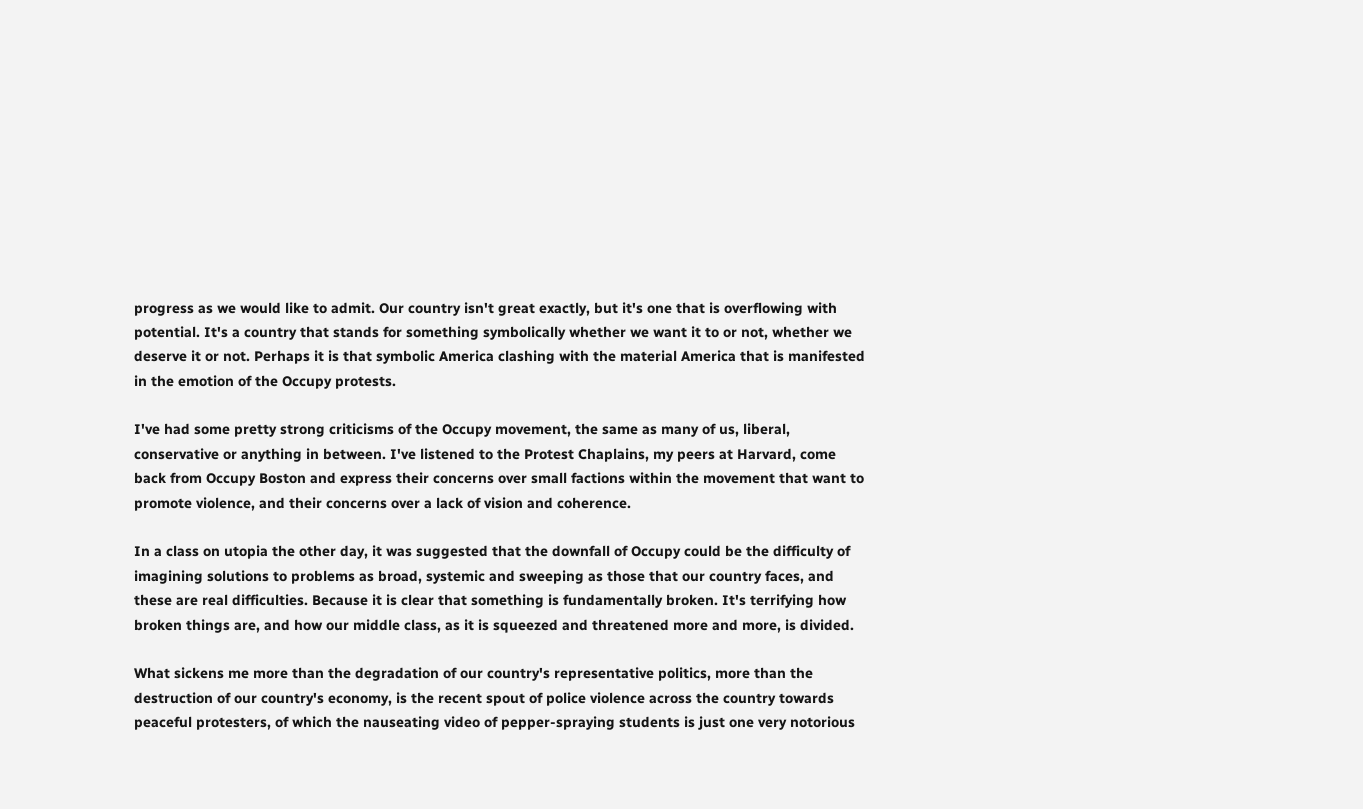progress as we would like to admit. Our country isn't great exactly, but it's one that is overflowing with potential. It's a country that stands for something symbolically whether we want it to or not, whether we deserve it or not. Perhaps it is that symbolic America clashing with the material America that is manifested in the emotion of the Occupy protests.

I've had some pretty strong criticisms of the Occupy movement, the same as many of us, liberal, conservative or anything in between. I've listened to the Protest Chaplains, my peers at Harvard, come back from Occupy Boston and express their concerns over small factions within the movement that want to promote violence, and their concerns over a lack of vision and coherence.

In a class on utopia the other day, it was suggested that the downfall of Occupy could be the difficulty of imagining solutions to problems as broad, systemic and sweeping as those that our country faces, and these are real difficulties. Because it is clear that something is fundamentally broken. It's terrifying how broken things are, and how our middle class, as it is squeezed and threatened more and more, is divided.

What sickens me more than the degradation of our country's representative politics, more than the destruction of our country's economy, is the recent spout of police violence across the country towards peaceful protesters, of which the nauseating video of pepper-spraying students is just one very notorious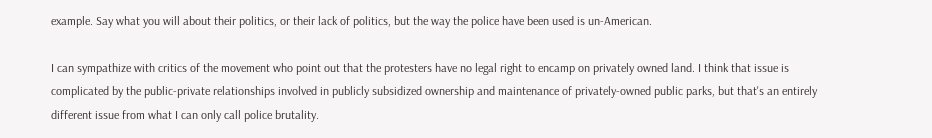example. Say what you will about their politics, or their lack of politics, but the way the police have been used is un-American.

I can sympathize with critics of the movement who point out that the protesters have no legal right to encamp on privately owned land. I think that issue is complicated by the public-private relationships involved in publicly subsidized ownership and maintenance of privately-owned public parks, but that's an entirely different issue from what I can only call police brutality.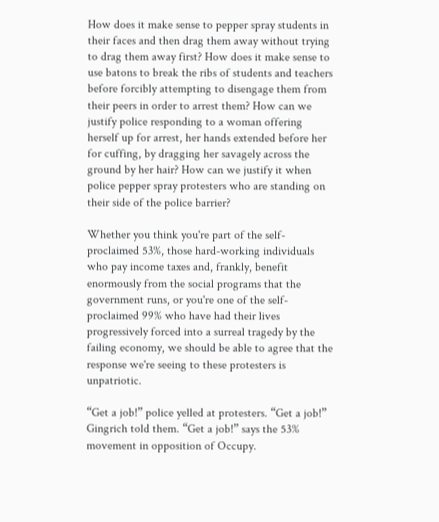How does it make sense to pepper spray students in their faces and then drag them away without trying to drag them away first? How does it make sense to use batons to break the ribs of students and teachers before forcibly attempting to disengage them from their peers in order to arrest them? How can we justify police responding to a woman offering herself up for arrest, her hands extended before her for cuffing, by dragging her savagely across the ground by her hair? How can we justify it when police pepper spray protesters who are standing on their side of the police barrier?

Whether you think you're part of the self-proclaimed 53%, those hard-working individuals who pay income taxes and, frankly, benefit enormously from the social programs that the government runs, or you're one of the self-proclaimed 99% who have had their lives progressively forced into a surreal tragedy by the failing economy, we should be able to agree that the response we're seeing to these protesters is unpatriotic.

“Get a job!” police yelled at protesters. “Get a job!” Gingrich told them. “Get a job!” says the 53% movement in opposition of Occupy.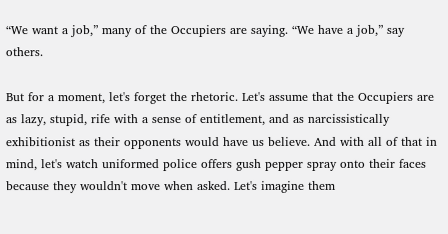“We want a job,” many of the Occupiers are saying. “We have a job,” say others.

But for a moment, let's forget the rhetoric. Let's assume that the Occupiers are as lazy, stupid, rife with a sense of entitlement, and as narcissistically exhibitionist as their opponents would have us believe. And with all of that in mind, let's watch uniformed police offers gush pepper spray onto their faces because they wouldn't move when asked. Let's imagine them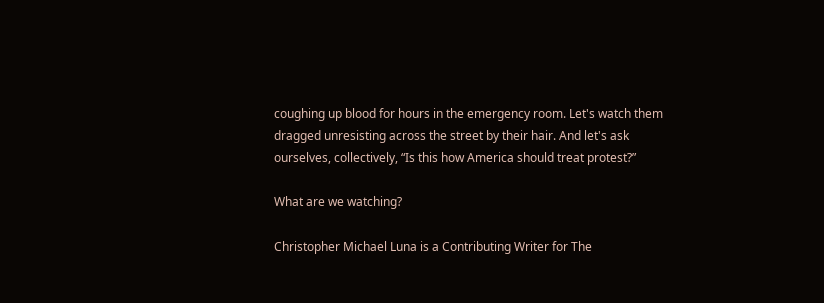coughing up blood for hours in the emergency room. Let's watch them dragged unresisting across the street by their hair. And let's ask ourselves, collectively, “Is this how America should treat protest?”

What are we watching?

Christopher Michael Luna is a Contributing Writer for The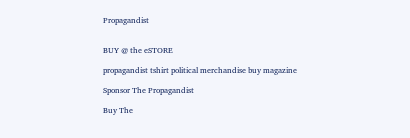Propagandist


BUY @ the eSTORE

propagandist tshirt political merchandise buy magazine

Sponsor The Propagandist

Buy The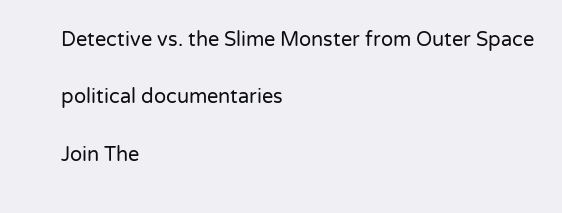Detective vs. the Slime Monster from Outer Space

political documentaries

Join The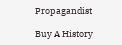Propagandist

Buy A History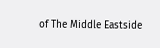of The Middle Eastside